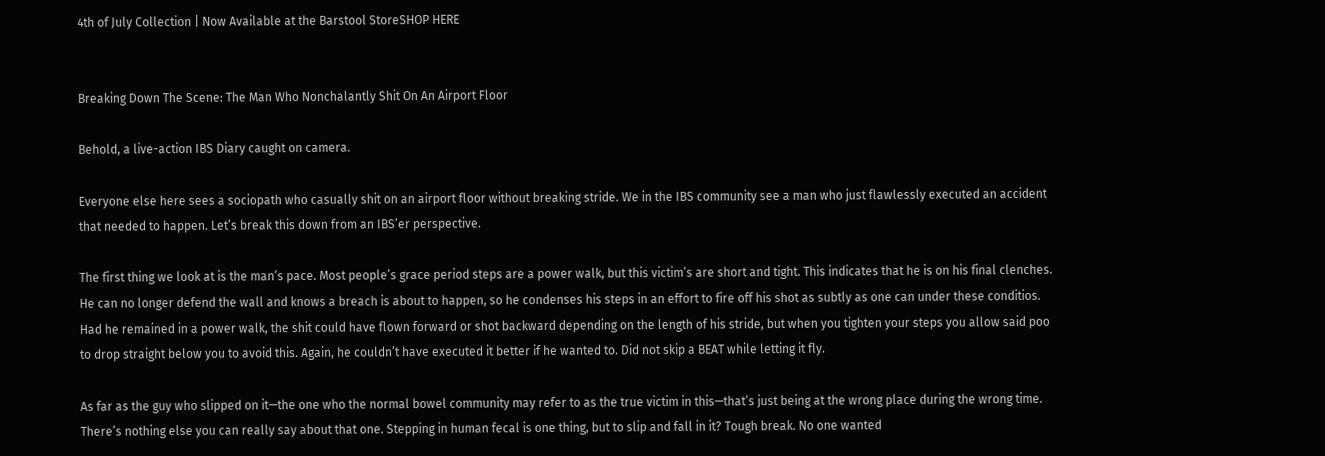4th of July Collection | Now Available at the Barstool StoreSHOP HERE


Breaking Down The Scene: The Man Who Nonchalantly Shit On An Airport Floor

Behold, a live-action IBS Diary caught on camera.

Everyone else here sees a sociopath who casually shit on an airport floor without breaking stride. We in the IBS community see a man who just flawlessly executed an accident that needed to happen. Let’s break this down from an IBS’er perspective.

The first thing we look at is the man’s pace. Most people’s grace period steps are a power walk, but this victim’s are short and tight. This indicates that he is on his final clenches. He can no longer defend the wall and knows a breach is about to happen, so he condenses his steps in an effort to fire off his shot as subtly as one can under these conditios. Had he remained in a power walk, the shit could have flown forward or shot backward depending on the length of his stride, but when you tighten your steps you allow said poo to drop straight below you to avoid this. Again, he couldn’t have executed it better if he wanted to. Did not skip a BEAT while letting it fly.

As far as the guy who slipped on it—the one who the normal bowel community may refer to as the true victim in this—that’s just being at the wrong place during the wrong time. There’s nothing else you can really say about that one. Stepping in human fecal is one thing, but to slip and fall in it? Tough break. No one wanted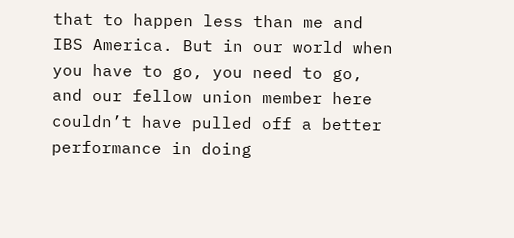that to happen less than me and IBS America. But in our world when you have to go, you need to go, and our fellow union member here couldn’t have pulled off a better performance in doing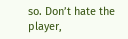so. Don’t hate the player,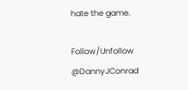hate the game.

Follow/Unfollow @DannyJConrad